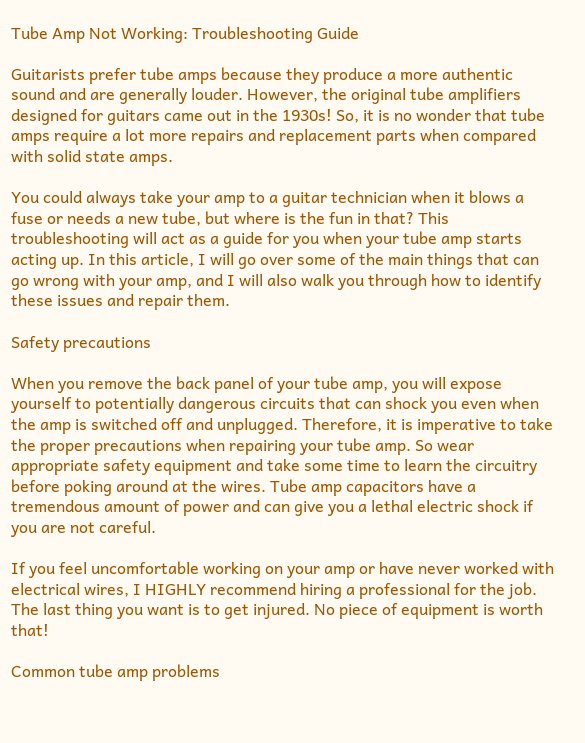Tube Amp Not Working: Troubleshooting Guide

Guitarists prefer tube amps because they produce a more authentic sound and are generally louder. However, the original tube amplifiers designed for guitars came out in the 1930s! So, it is no wonder that tube amps require a lot more repairs and replacement parts when compared with solid state amps.

You could always take your amp to a guitar technician when it blows a fuse or needs a new tube, but where is the fun in that? This troubleshooting will act as a guide for you when your tube amp starts acting up. In this article, I will go over some of the main things that can go wrong with your amp, and I will also walk you through how to identify these issues and repair them.

Safety precautions

When you remove the back panel of your tube amp, you will expose yourself to potentially dangerous circuits that can shock you even when the amp is switched off and unplugged. Therefore, it is imperative to take the proper precautions when repairing your tube amp. So wear appropriate safety equipment and take some time to learn the circuitry before poking around at the wires. Tube amp capacitors have a tremendous amount of power and can give you a lethal electric shock if you are not careful.

If you feel uncomfortable working on your amp or have never worked with electrical wires, I HIGHLY recommend hiring a professional for the job. The last thing you want is to get injured. No piece of equipment is worth that!

Common tube amp problems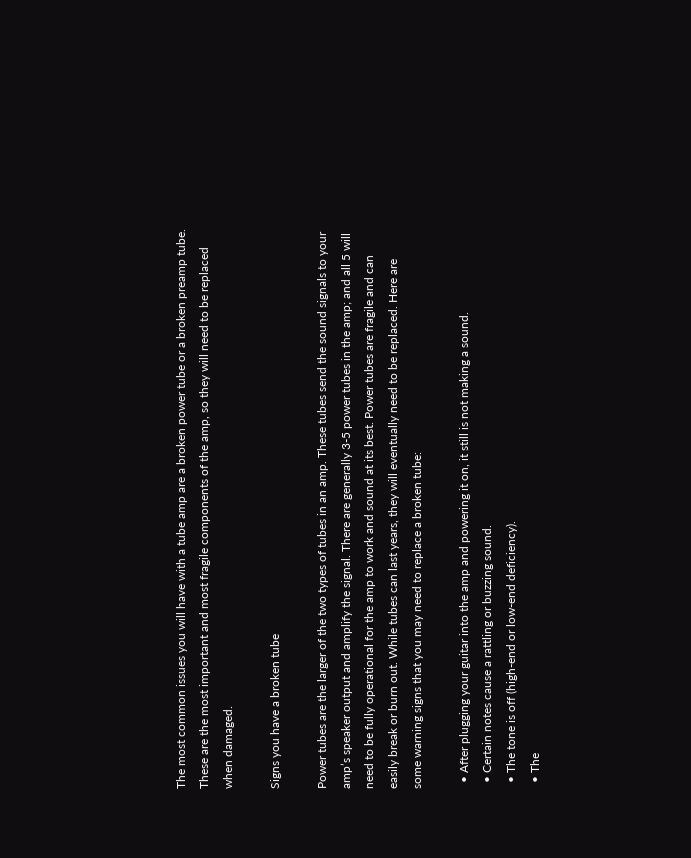The most common issues you will have with a tube amp are a broken power tube or a broken preamp tube. These are the most important and most fragile components of the amp, so they will need to be replaced when damaged.

Signs you have a broken tube

Power tubes are the larger of the two types of tubes in an amp. These tubes send the sound signals to your amp’s speaker output and amplify the signal. There are generally 3-5 power tubes in the amp; and all 5 will need to be fully operational for the amp to work and sound at its best. Power tubes are fragile and can easily break or burn out. While tubes can last years, they will eventually need to be replaced. Here are some warning signs that you may need to replace a broken tube:

  • After plugging your guitar into the amp and powering it on, it still is not making a sound.
  • Certain notes cause a rattling or buzzing sound.
  • The tone is off (high-end or low-end deficiency).
  • The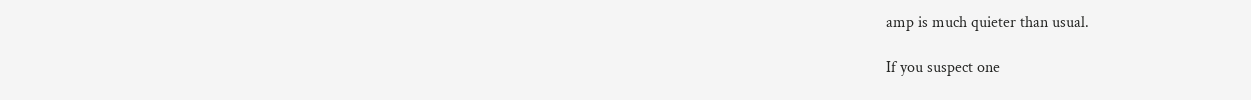amp is much quieter than usual.

If you suspect one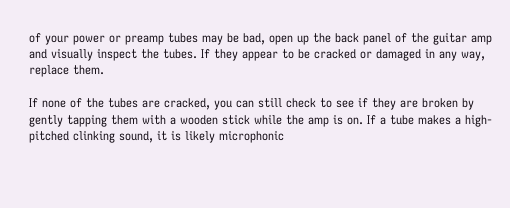of your power or preamp tubes may be bad, open up the back panel of the guitar amp and visually inspect the tubes. If they appear to be cracked or damaged in any way, replace them.

If none of the tubes are cracked, you can still check to see if they are broken by gently tapping them with a wooden stick while the amp is on. If a tube makes a high-pitched clinking sound, it is likely microphonic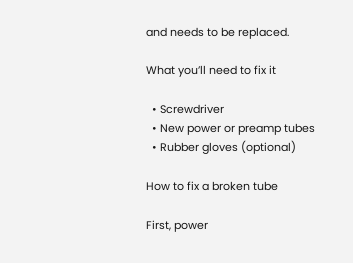and needs to be replaced.

What you’ll need to fix it

  • Screwdriver
  • New power or preamp tubes
  • Rubber gloves (optional)

How to fix a broken tube

First, power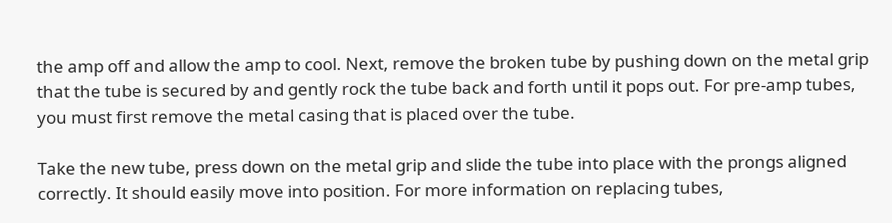the amp off and allow the amp to cool. Next, remove the broken tube by pushing down on the metal grip that the tube is secured by and gently rock the tube back and forth until it pops out. For pre-amp tubes, you must first remove the metal casing that is placed over the tube.

Take the new tube, press down on the metal grip and slide the tube into place with the prongs aligned correctly. It should easily move into position. For more information on replacing tubes,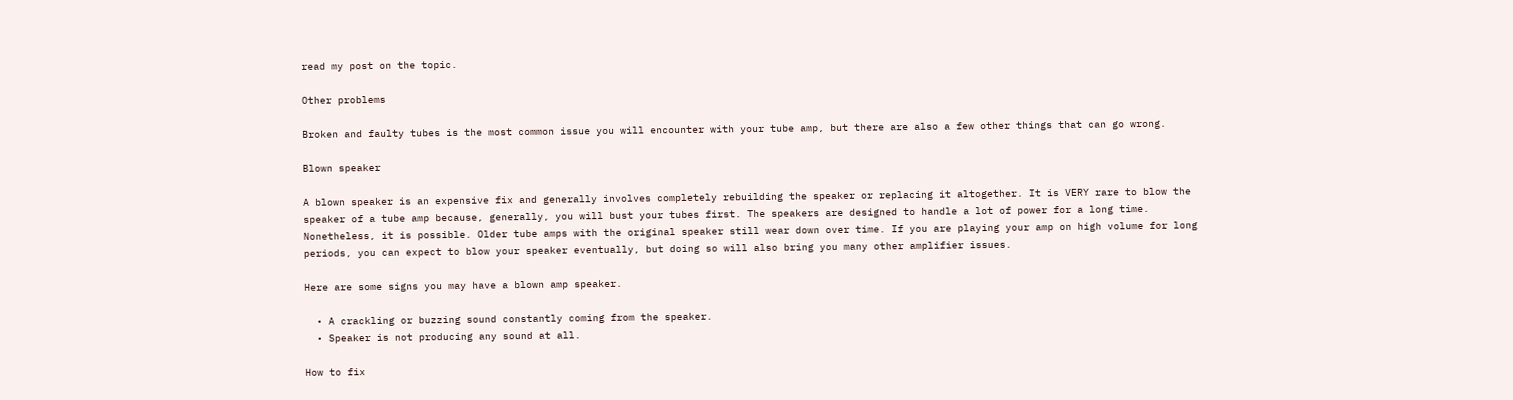read my post on the topic.

Other problems

Broken and faulty tubes is the most common issue you will encounter with your tube amp, but there are also a few other things that can go wrong.

Blown speaker

A blown speaker is an expensive fix and generally involves completely rebuilding the speaker or replacing it altogether. It is VERY rare to blow the speaker of a tube amp because, generally, you will bust your tubes first. The speakers are designed to handle a lot of power for a long time. Nonetheless, it is possible. Older tube amps with the original speaker still wear down over time. If you are playing your amp on high volume for long periods, you can expect to blow your speaker eventually, but doing so will also bring you many other amplifier issues.

Here are some signs you may have a blown amp speaker.

  • A crackling or buzzing sound constantly coming from the speaker.
  • Speaker is not producing any sound at all.

How to fix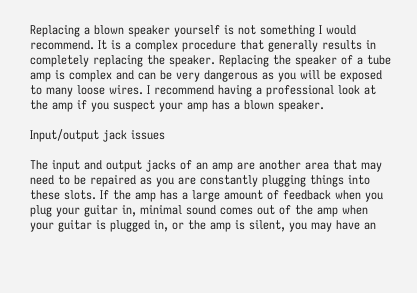Replacing a blown speaker yourself is not something I would recommend. It is a complex procedure that generally results in completely replacing the speaker. Replacing the speaker of a tube amp is complex and can be very dangerous as you will be exposed to many loose wires. I recommend having a professional look at the amp if you suspect your amp has a blown speaker.

Input/output jack issues

The input and output jacks of an amp are another area that may need to be repaired as you are constantly plugging things into these slots. If the amp has a large amount of feedback when you plug your guitar in, minimal sound comes out of the amp when your guitar is plugged in, or the amp is silent, you may have an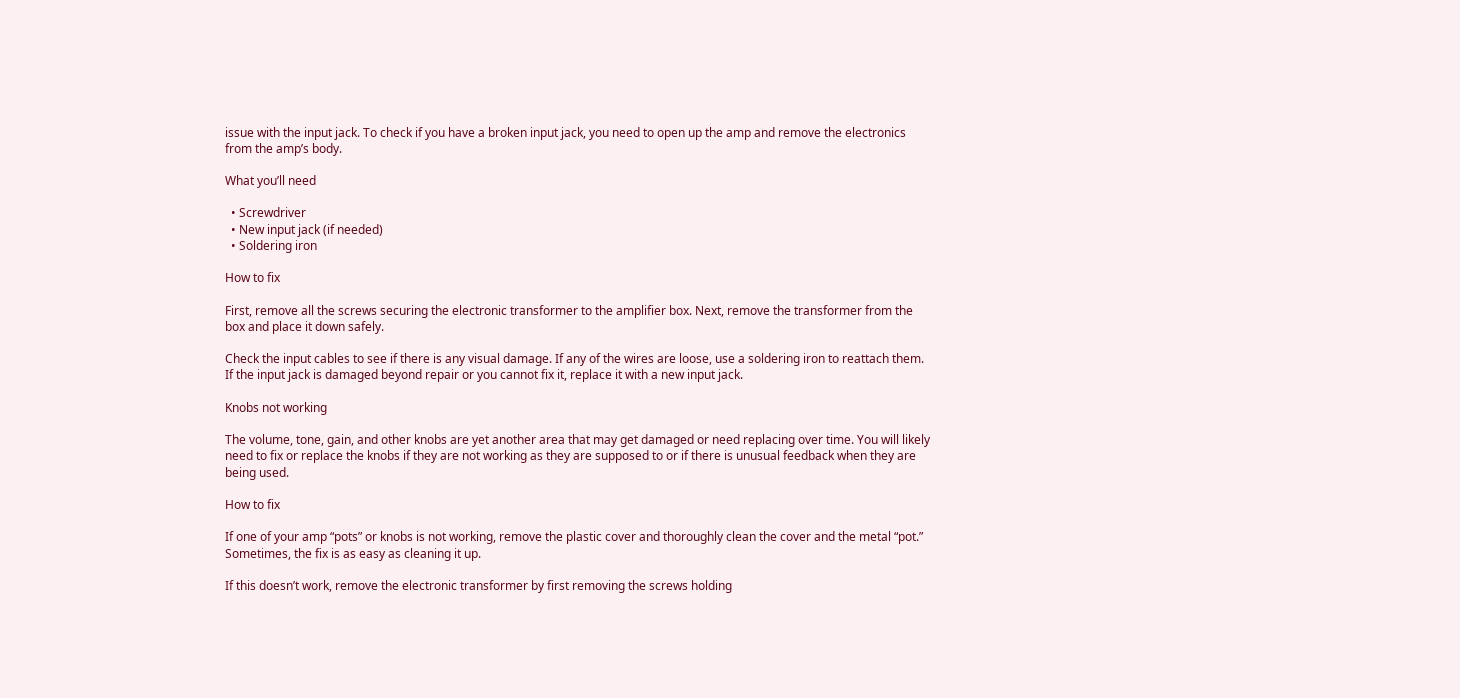issue with the input jack. To check if you have a broken input jack, you need to open up the amp and remove the electronics from the amp’s body.

What you’ll need

  • Screwdriver
  • New input jack (if needed)
  • Soldering iron

How to fix

First, remove all the screws securing the electronic transformer to the amplifier box. Next, remove the transformer from the box and place it down safely.

Check the input cables to see if there is any visual damage. If any of the wires are loose, use a soldering iron to reattach them. If the input jack is damaged beyond repair or you cannot fix it, replace it with a new input jack.

Knobs not working

The volume, tone, gain, and other knobs are yet another area that may get damaged or need replacing over time. You will likely need to fix or replace the knobs if they are not working as they are supposed to or if there is unusual feedback when they are being used.

How to fix

If one of your amp “pots” or knobs is not working, remove the plastic cover and thoroughly clean the cover and the metal “pot.” Sometimes, the fix is as easy as cleaning it up.

If this doesn’t work, remove the electronic transformer by first removing the screws holding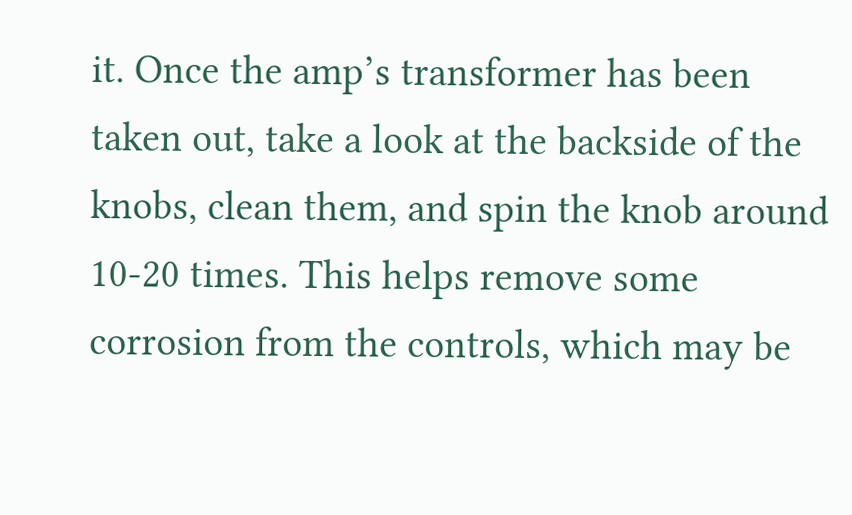it. Once the amp’s transformer has been taken out, take a look at the backside of the knobs, clean them, and spin the knob around 10-20 times. This helps remove some corrosion from the controls, which may be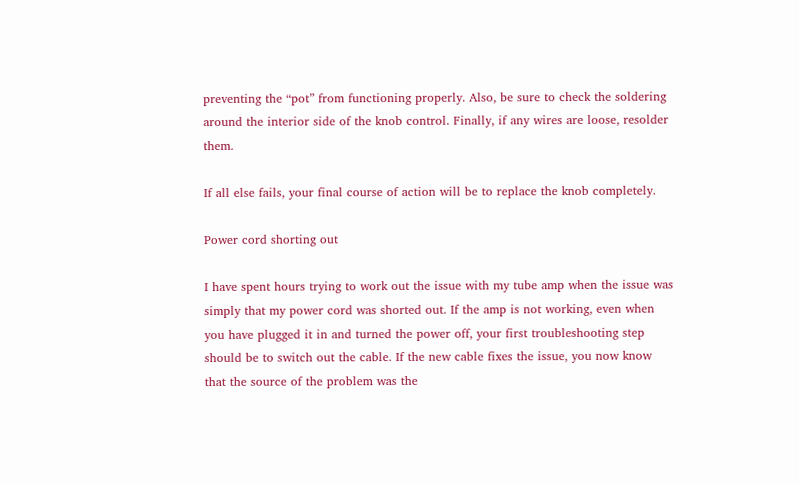preventing the “pot” from functioning properly. Also, be sure to check the soldering around the interior side of the knob control. Finally, if any wires are loose, resolder them.

If all else fails, your final course of action will be to replace the knob completely.

Power cord shorting out

I have spent hours trying to work out the issue with my tube amp when the issue was simply that my power cord was shorted out. If the amp is not working, even when you have plugged it in and turned the power off, your first troubleshooting step should be to switch out the cable. If the new cable fixes the issue, you now know that the source of the problem was the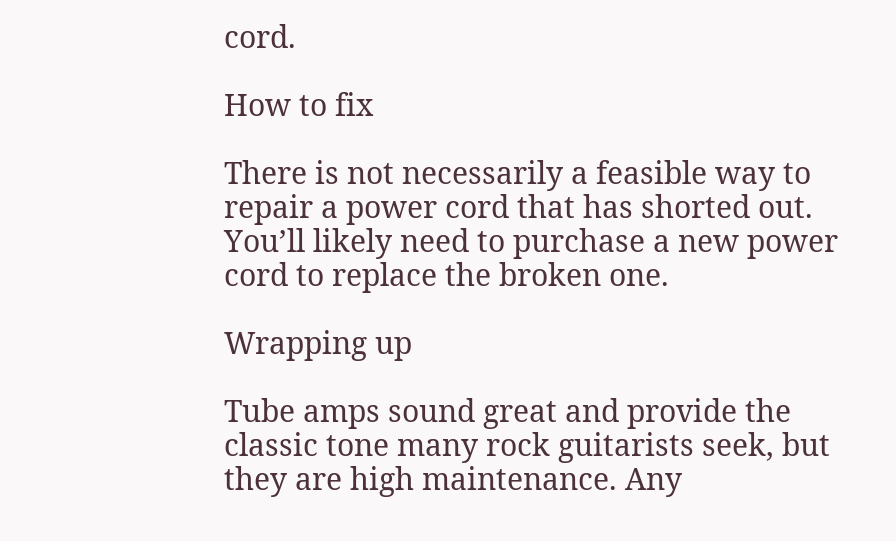cord.

How to fix

There is not necessarily a feasible way to repair a power cord that has shorted out. You’ll likely need to purchase a new power cord to replace the broken one.

Wrapping up

Tube amps sound great and provide the classic tone many rock guitarists seek, but they are high maintenance. Any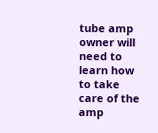tube amp owner will need to learn how to take care of the amp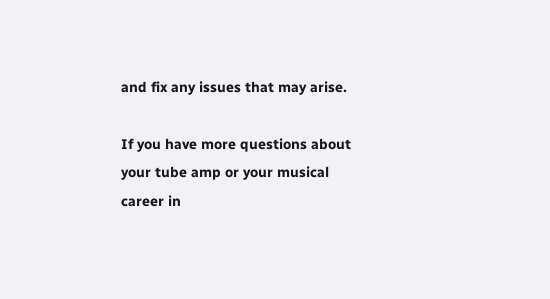and fix any issues that may arise.

If you have more questions about your tube amp or your musical career in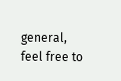general, feel free to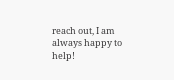reach out, I am always happy to help!